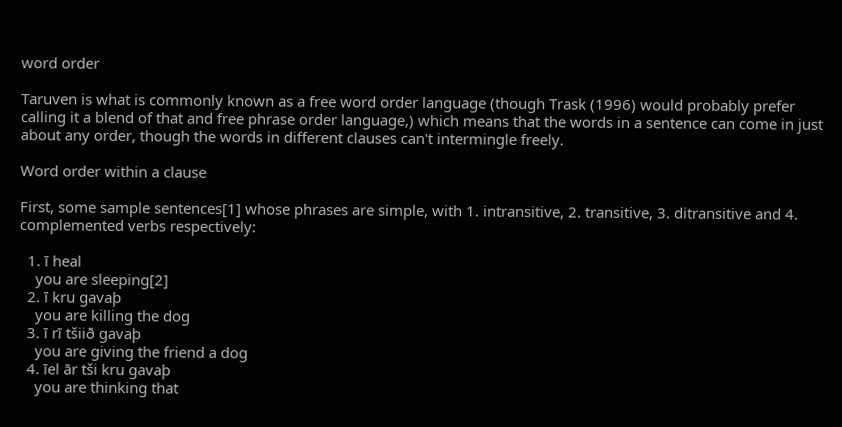word order

Taruven is what is commonly known as a free word order language (though Trask (1996) would probably prefer calling it a blend of that and free phrase order language,) which means that the words in a sentence can come in just about any order, though the words in different clauses can't intermingle freely.

Word order within a clause

First, some sample sentences[1] whose phrases are simple, with 1. intransitive, 2. transitive, 3. ditransitive and 4. complemented verbs respectively:

  1. ī heal
    you are sleeping[2]
  2. ī kru gavaþ
    you are killing the dog
  3. ī rī tšiið gavaþ
    you are giving the friend a dog
  4. īel ār tši kru gavaþ
    you are thinking that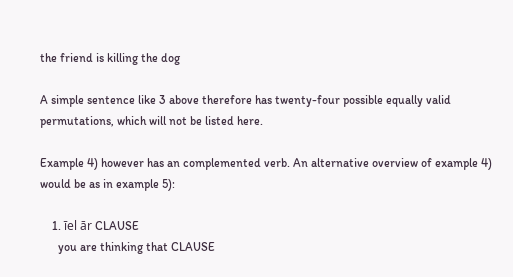the friend is killing the dog

A simple sentence like 3 above therefore has twenty-four possible equally valid permutations, which will not be listed here.

Example 4) however has an complemented verb. An alternative overview of example 4) would be as in example 5):

    1. īel ār CLAUSE
      you are thinking that CLAUSE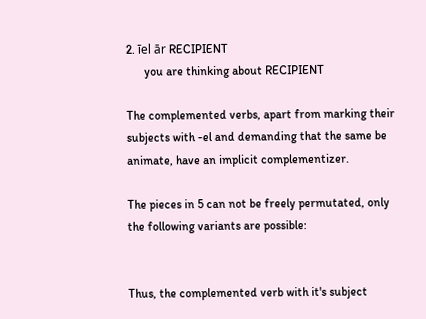2. īel ār RECIPIENT
      you are thinking about RECIPIENT

The complemented verbs, apart from marking their subjects with -el and demanding that the same be animate, have an implicit complementizer.

The pieces in 5 can not be freely permutated, only the following variants are possible:


Thus, the complemented verb with it's subject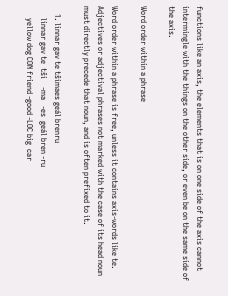functions like an axis, the elements that is on one side of the axis cannot intermingle with the things on the other side, or even be on the same side of the axis.

Word order within a phrase

Word order within a phrase is free, unless it contains axis-words like te. Adjectives or adjectival phrases not marked with the case of its head noun must directly precede that noun, and is often prefixed to it.

    1. linnar gav te tšimaes geál brenru
      linnar gav te  tši    -ma   -es  geál bren -ru
      yellow dog CON friend -good -LOC big  car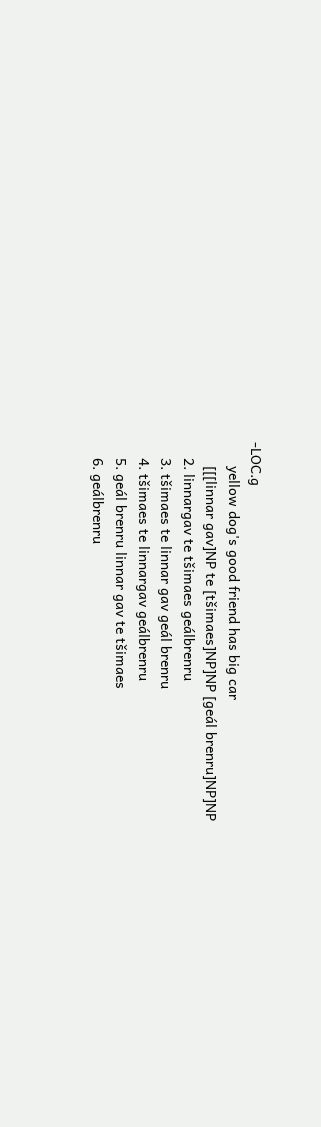-LOC.g
      yellow dog's good friend has big car
      [[[linnar gav]NP te [tšimaes]NP]NP [geál brenru]NP]NP
    2. linnargav te tšimaes geálbrenru
    3. tšimaes te linnar gav geál brenru
    4. tšimaes te linnargav geálbrenru
    5. geál brenru linnar gav te tšimaes
    6. geálbrenru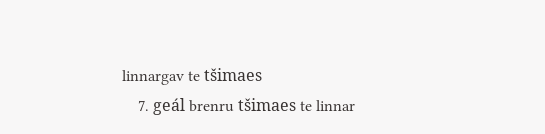linnargav te tšimaes
    7. geál brenru tšimaes te linnar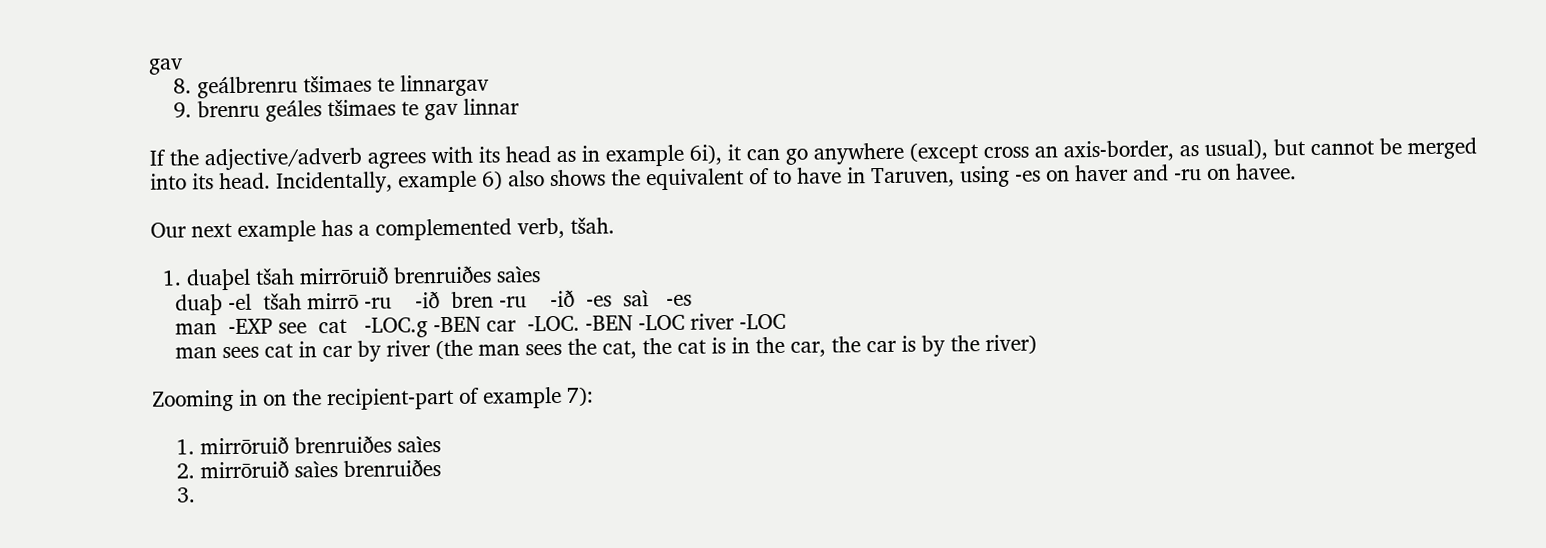gav
    8. geálbrenru tšimaes te linnargav
    9. brenru geáles tšimaes te gav linnar

If the adjective/adverb agrees with its head as in example 6i), it can go anywhere (except cross an axis-border, as usual), but cannot be merged into its head. Incidentally, example 6) also shows the equivalent of to have in Taruven, using -es on haver and -ru on havee.

Our next example has a complemented verb, tšah.

  1. duaþel tšah mirrōruið brenruiðes saìes
    duaþ -el  tšah mirrō -ru    -ið  bren -ru    -ið  -es  saì   -es
    man  -EXP see  cat   -LOC.g -BEN car  -LOC. -BEN -LOC river -LOC
    man sees cat in car by river (the man sees the cat, the cat is in the car, the car is by the river)

Zooming in on the recipient-part of example 7):

    1. mirrōruið brenruiðes saìes
    2. mirrōruið saìes brenruiðes
    3.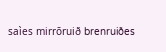saìes mirrōruið brenruiðes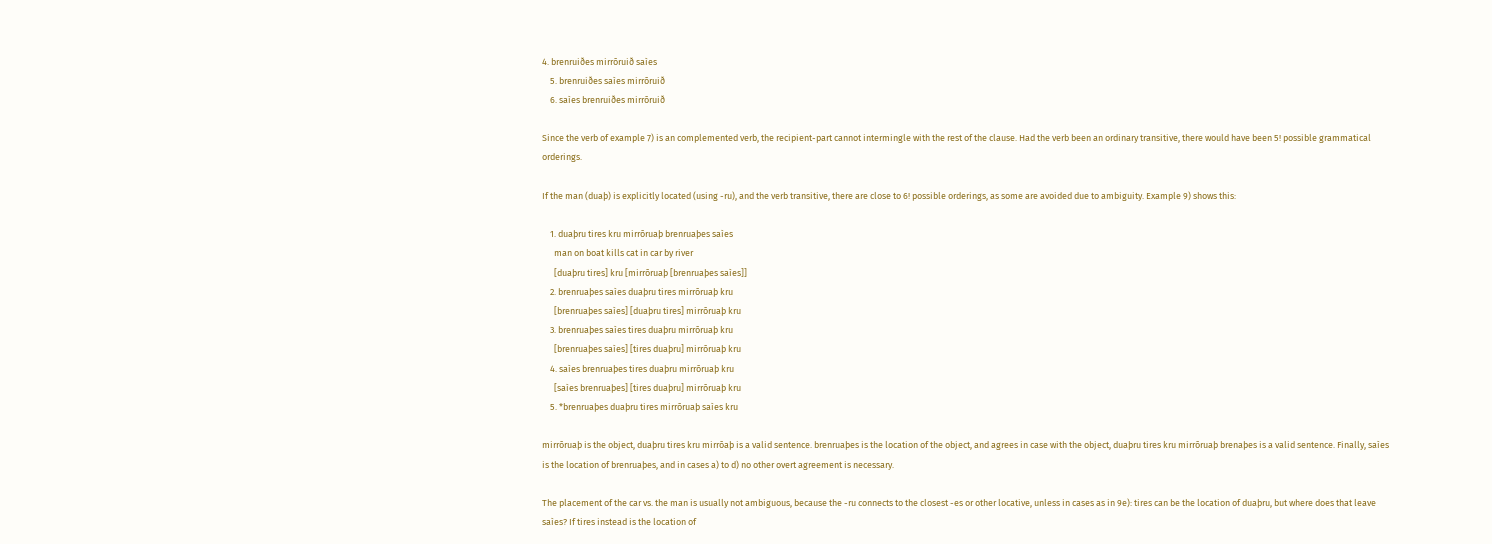4. brenruiðes mirrōruið saìes
    5. brenruiðes saìes mirrōruið
    6. saìes brenruiðes mirrōruið

Since the verb of example 7) is an complemented verb, the recipient-part cannot intermingle with the rest of the clause. Had the verb been an ordinary transitive, there would have been 5! possible grammatical orderings.

If the man (duaþ) is explicitly located (using -ru), and the verb transitive, there are close to 6! possible orderings, as some are avoided due to ambiguity. Example 9) shows this:

    1. duaþru tires kru mirrōruaþ brenruaþes saìes
      man on boat kills cat in car by river
      [duaþru tires] kru [mirrōruaþ [brenruaþes saìes]]
    2. brenruaþes saìes duaþru tires mirrōruaþ kru
      [brenruaþes saìes] [duaþru tires] mirrōruaþ kru
    3. brenruaþes saìes tires duaþru mirrōruaþ kru
      [brenruaþes saìes] [tires duaþru] mirrōruaþ kru
    4. saìes brenruaþes tires duaþru mirrōruaþ kru
      [saìes brenruaþes] [tires duaþru] mirrōruaþ kru
    5. *brenruaþes duaþru tires mirrōruaþ saìes kru

mirrōruaþ is the object, duaþru tires kru mirrōaþ is a valid sentence. brenruaþes is the location of the object, and agrees in case with the object, duaþru tires kru mirrōruaþ brenaþes is a valid sentence. Finally, saìes is the location of brenruaþes, and in cases a) to d) no other overt agreement is necessary.

The placement of the car vs. the man is usually not ambiguous, because the -ru connects to the closest -es or other locative, unless in cases as in 9e): tires can be the location of duaþru, but where does that leave saìes? If tires instead is the location of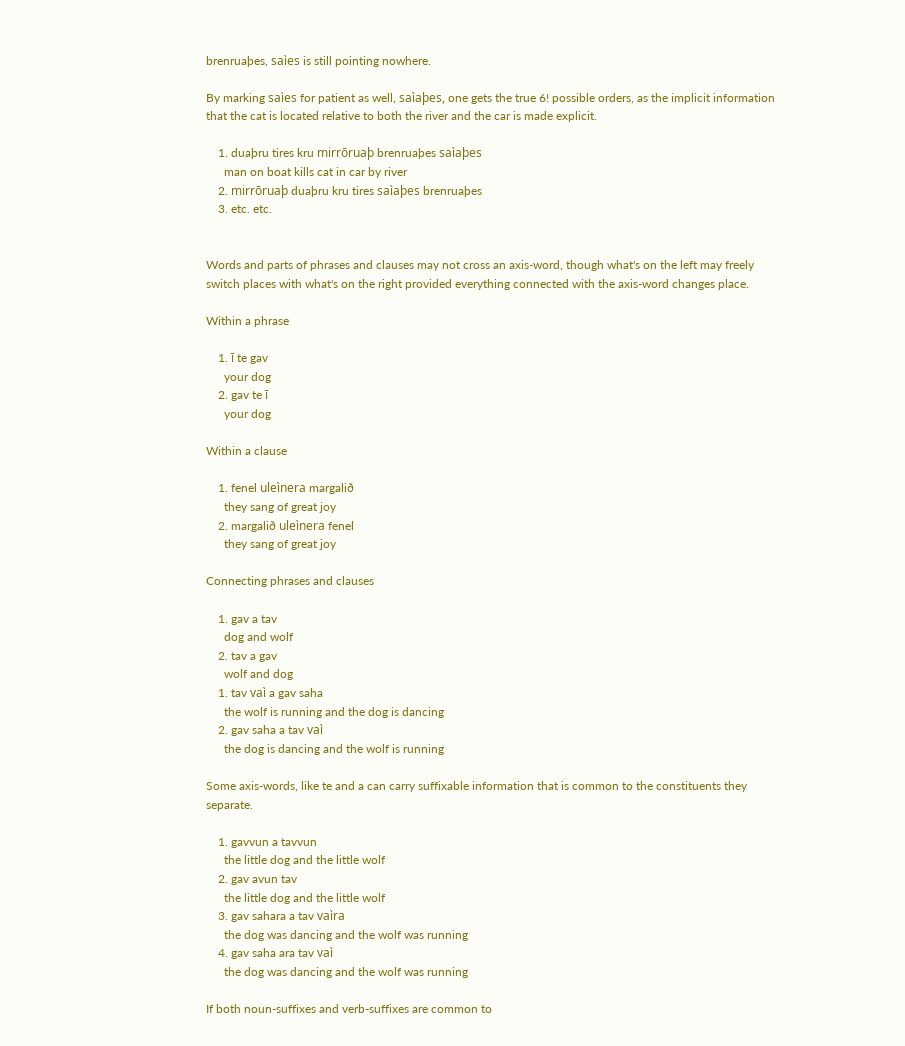brenruaþes, saìes is still pointing nowhere.

By marking saìes for patient as well, saìaþes, one gets the true 6! possible orders, as the implicit information that the cat is located relative to both the river and the car is made explicit.

    1. duaþru tires kru mirrōruaþ brenruaþes saìaþes
      man on boat kills cat in car by river
    2. mirrōruaþ duaþru kru tires saìaþes brenruaþes
    3. etc. etc.


Words and parts of phrases and clauses may not cross an axis-word, though what's on the left may freely switch places with what's on the right provided everything connected with the axis-word changes place.

Within a phrase

    1. ī te gav
      your dog
    2. gav te ī
      your dog

Within a clause

    1. fenel uleìnera margalið
      they sang of great joy
    2. margalið uleìnera fenel
      they sang of great joy

Connecting phrases and clauses

    1. gav a tav
      dog and wolf
    2. tav a gav
      wolf and dog
    1. tav vaì a gav saha
      the wolf is running and the dog is dancing
    2. gav saha a tav vaì
      the dog is dancing and the wolf is running

Some axis-words, like te and a can carry suffixable information that is common to the constituents they separate.

    1. gavvun a tavvun
      the little dog and the little wolf
    2. gav avun tav
      the little dog and the little wolf
    3. gav sahara a tav vaìra
      the dog was dancing and the wolf was running
    4. gav saha ara tav vaì
      the dog was dancing and the wolf was running

If both noun-suffixes and verb-suffixes are common to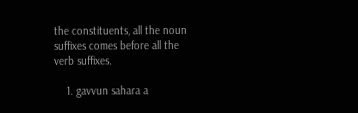the constituents, all the noun suffixes comes before all the verb suffixes.

    1. gavvun sahara a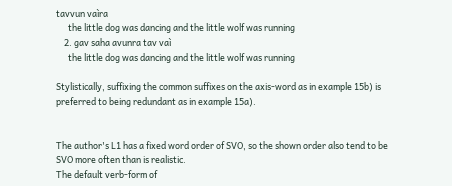tavvun vaìra
      the little dog was dancing and the little wolf was running
    2. gav saha avunra tav vaì
      the little dog was dancing and the little wolf was running

Stylistically, suffixing the common suffixes on the axis-word as in example 15b) is preferred to being redundant as in example 15a).


The author's L1 has a fixed word order of SVO, so the shown order also tend to be SVO more often than is realistic.
The default verb-form of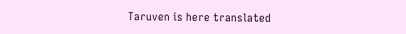Taruven is here translated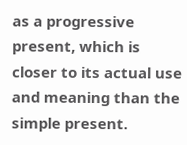as a progressive present, which is closer to its actual use and meaning than the simple present.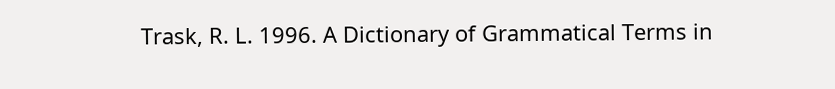Trask, R. L. 1996. A Dictionary of Grammatical Terms in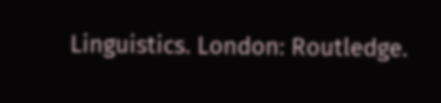Linguistics. London: Routledge.